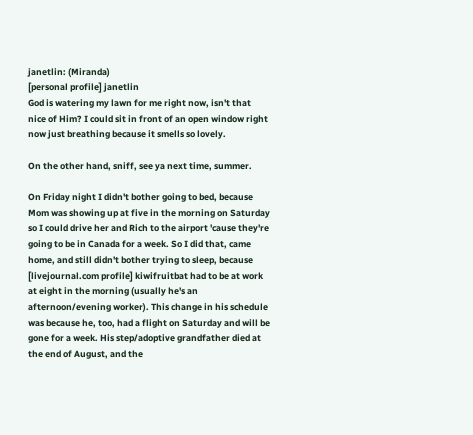janetlin: (Miranda)
[personal profile] janetlin
God is watering my lawn for me right now, isn't that nice of Him? I could sit in front of an open window right now just breathing because it smells so lovely.

On the other hand, sniff, see ya next time, summer.

On Friday night I didn't bother going to bed, because Mom was showing up at five in the morning on Saturday so I could drive her and Rich to the airport 'cause they're going to be in Canada for a week. So I did that, came home, and still didn't bother trying to sleep, because [livejournal.com profile] kiwifruitbat had to be at work at eight in the morning (usually he's an afternoon/evening worker). This change in his schedule was because he, too, had a flight on Saturday and will be gone for a week. His step/adoptive grandfather died at the end of August, and the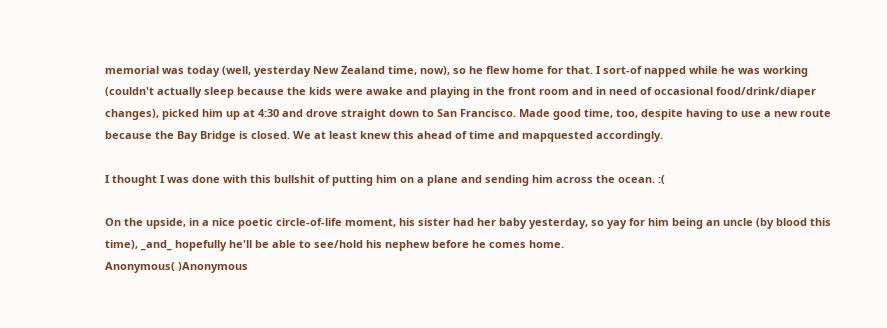memorial was today (well, yesterday New Zealand time, now), so he flew home for that. I sort-of napped while he was working (couldn't actually sleep because the kids were awake and playing in the front room and in need of occasional food/drink/diaper changes), picked him up at 4:30 and drove straight down to San Francisco. Made good time, too, despite having to use a new route because the Bay Bridge is closed. We at least knew this ahead of time and mapquested accordingly.

I thought I was done with this bullshit of putting him on a plane and sending him across the ocean. :(

On the upside, in a nice poetic circle-of-life moment, his sister had her baby yesterday, so yay for him being an uncle (by blood this time), _and_ hopefully he'll be able to see/hold his nephew before he comes home.
Anonymous( )Anonymous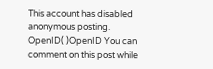This account has disabled anonymous posting.
OpenID( )OpenID You can comment on this post while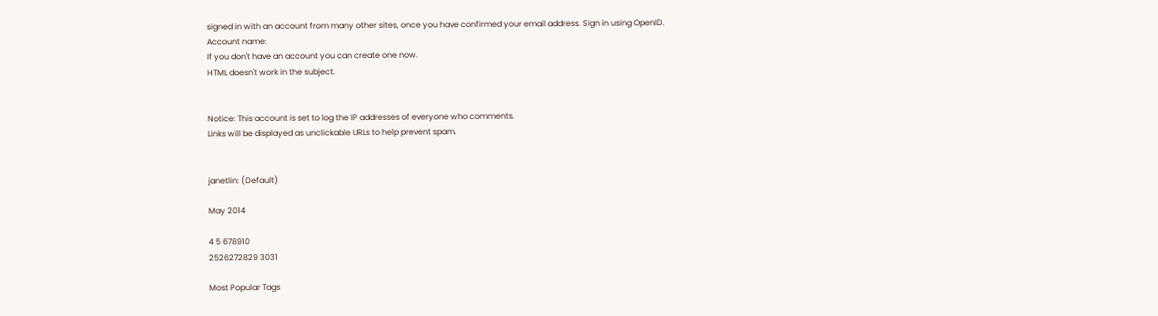signed in with an account from many other sites, once you have confirmed your email address. Sign in using OpenID.
Account name:
If you don't have an account you can create one now.
HTML doesn't work in the subject.


Notice: This account is set to log the IP addresses of everyone who comments.
Links will be displayed as unclickable URLs to help prevent spam.


janetlin: (Default)

May 2014

4 5 678910
2526272829 3031

Most Popular Tags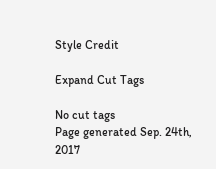Style Credit

Expand Cut Tags

No cut tags
Page generated Sep. 24th, 2017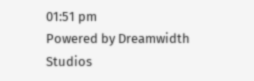01:51 pm
Powered by Dreamwidth Studios